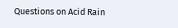Questions on Acid Rain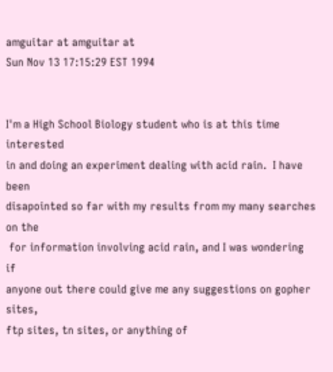amguitar at amguitar at
Sun Nov 13 17:15:29 EST 1994


I'm a High School Biology student who is at this time interested
in and doing an experiment dealing with acid rain.  I have been
disapointed so far with my results from my many searches on the
 for information involving acid rain, and I was wondering if
anyone out there could give me any suggestions on gopher sites,
ftp sites, tn sites, or anything of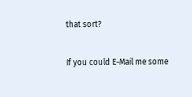that sort?

If you could E-Mail me some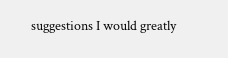suggestions I would greatly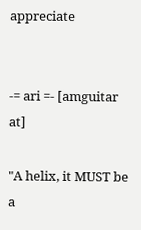appreciate


-= ari =- [amguitar at]

"A helix, it MUST be a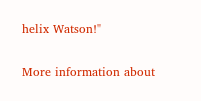helix Watson!"

More information about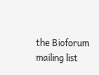the Bioforum mailing list